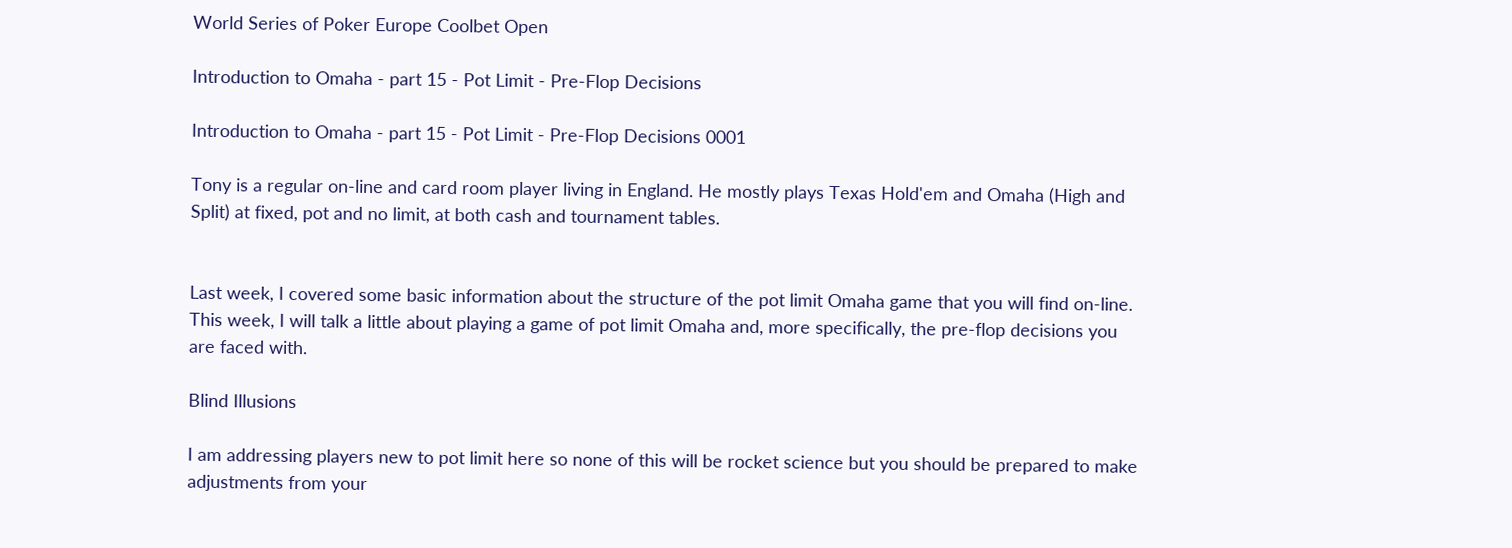World Series of Poker Europe Coolbet Open

Introduction to Omaha - part 15 - Pot Limit - Pre-Flop Decisions

Introduction to Omaha - part 15 - Pot Limit - Pre-Flop Decisions 0001

Tony is a regular on-line and card room player living in England. He mostly plays Texas Hold'em and Omaha (High and Split) at fixed, pot and no limit, at both cash and tournament tables.


Last week, I covered some basic information about the structure of the pot limit Omaha game that you will find on-line. This week, I will talk a little about playing a game of pot limit Omaha and, more specifically, the pre-flop decisions you are faced with.

Blind Illusions

I am addressing players new to pot limit here so none of this will be rocket science but you should be prepared to make adjustments from your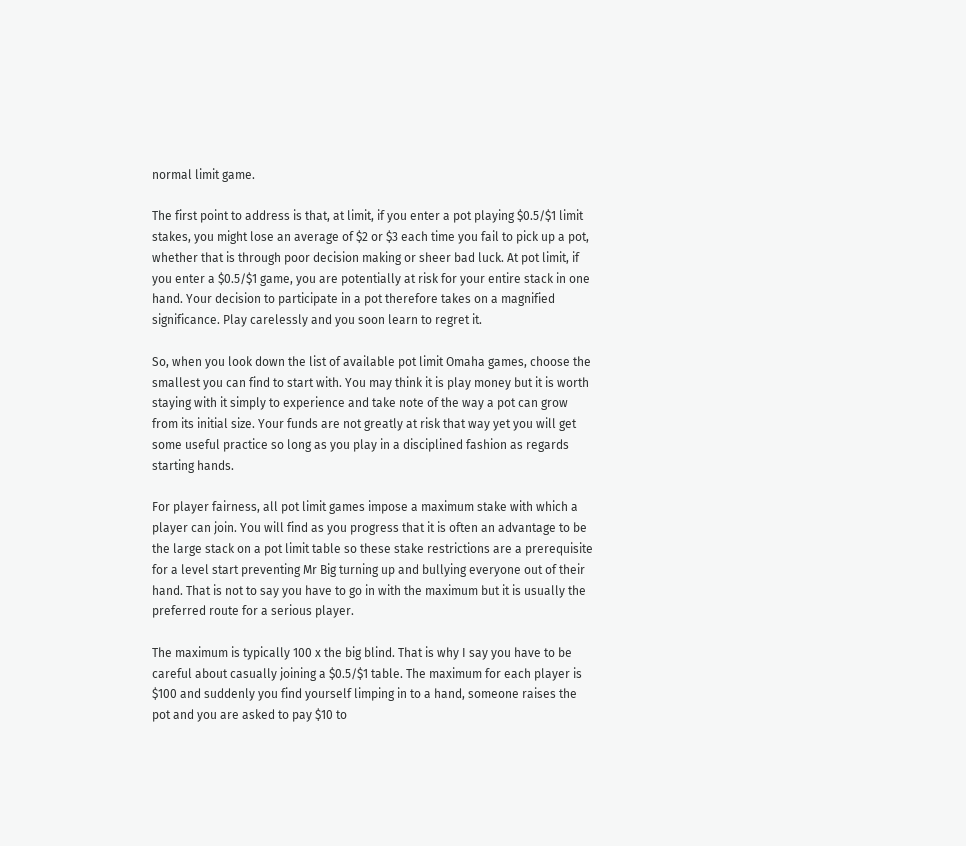normal limit game.

The first point to address is that, at limit, if you enter a pot playing $0.5/$1 limit stakes, you might lose an average of $2 or $3 each time you fail to pick up a pot, whether that is through poor decision making or sheer bad luck. At pot limit, if you enter a $0.5/$1 game, you are potentially at risk for your entire stack in one hand. Your decision to participate in a pot therefore takes on a magnified significance. Play carelessly and you soon learn to regret it.

So, when you look down the list of available pot limit Omaha games, choose the smallest you can find to start with. You may think it is play money but it is worth staying with it simply to experience and take note of the way a pot can grow from its initial size. Your funds are not greatly at risk that way yet you will get some useful practice so long as you play in a disciplined fashion as regards starting hands.

For player fairness, all pot limit games impose a maximum stake with which a player can join. You will find as you progress that it is often an advantage to be the large stack on a pot limit table so these stake restrictions are a prerequisite for a level start preventing Mr Big turning up and bullying everyone out of their hand. That is not to say you have to go in with the maximum but it is usually the preferred route for a serious player.

The maximum is typically 100 x the big blind. That is why I say you have to be careful about casually joining a $0.5/$1 table. The maximum for each player is $100 and suddenly you find yourself limping in to a hand, someone raises the pot and you are asked to pay $10 to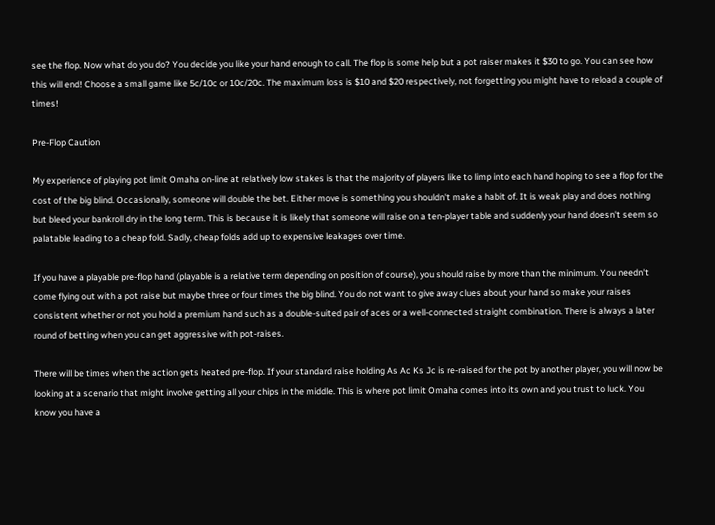see the flop. Now what do you do? You decide you like your hand enough to call. The flop is some help but a pot raiser makes it $30 to go. You can see how this will end! Choose a small game like 5c/10c or 10c/20c. The maximum loss is $10 and $20 respectively, not forgetting you might have to reload a couple of times!

Pre-Flop Caution

My experience of playing pot limit Omaha on-line at relatively low stakes is that the majority of players like to limp into each hand hoping to see a flop for the cost of the big blind. Occasionally, someone will double the bet. Either move is something you shouldn't make a habit of. It is weak play and does nothing but bleed your bankroll dry in the long term. This is because it is likely that someone will raise on a ten-player table and suddenly your hand doesn't seem so palatable leading to a cheap fold. Sadly, cheap folds add up to expensive leakages over time.

If you have a playable pre-flop hand (playable is a relative term depending on position of course), you should raise by more than the minimum. You needn't come flying out with a pot raise but maybe three or four times the big blind. You do not want to give away clues about your hand so make your raises consistent whether or not you hold a premium hand such as a double-suited pair of aces or a well-connected straight combination. There is always a later round of betting when you can get aggressive with pot-raises.

There will be times when the action gets heated pre-flop. If your standard raise holding As Ac Ks Jc is re-raised for the pot by another player, you will now be looking at a scenario that might involve getting all your chips in the middle. This is where pot limit Omaha comes into its own and you trust to luck. You know you have a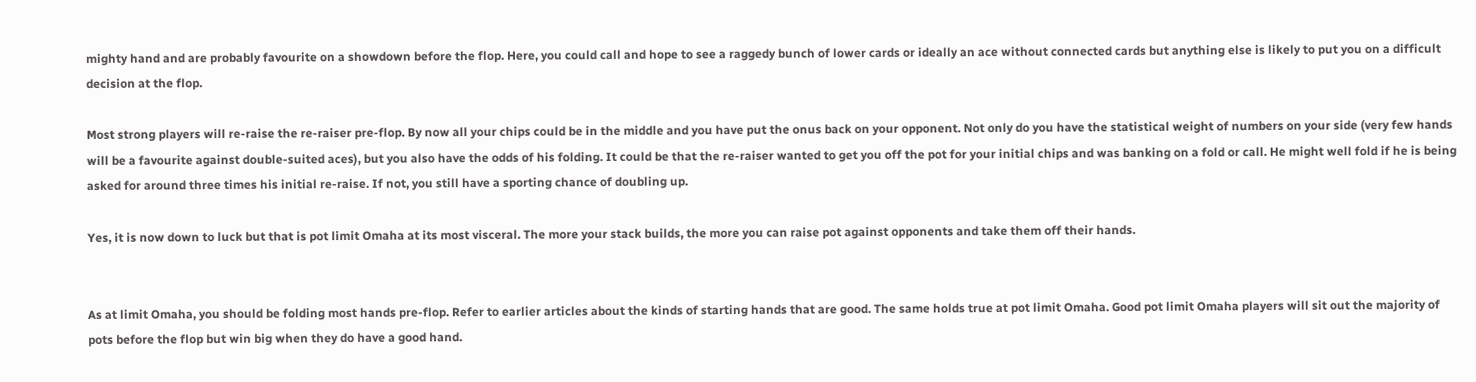mighty hand and are probably favourite on a showdown before the flop. Here, you could call and hope to see a raggedy bunch of lower cards or ideally an ace without connected cards but anything else is likely to put you on a difficult decision at the flop.

Most strong players will re-raise the re-raiser pre-flop. By now all your chips could be in the middle and you have put the onus back on your opponent. Not only do you have the statistical weight of numbers on your side (very few hands will be a favourite against double-suited aces), but you also have the odds of his folding. It could be that the re-raiser wanted to get you off the pot for your initial chips and was banking on a fold or call. He might well fold if he is being asked for around three times his initial re-raise. If not, you still have a sporting chance of doubling up.

Yes, it is now down to luck but that is pot limit Omaha at its most visceral. The more your stack builds, the more you can raise pot against opponents and take them off their hands.


As at limit Omaha, you should be folding most hands pre-flop. Refer to earlier articles about the kinds of starting hands that are good. The same holds true at pot limit Omaha. Good pot limit Omaha players will sit out the majority of pots before the flop but win big when they do have a good hand.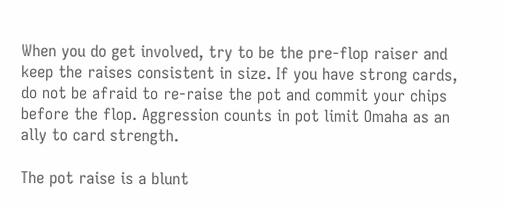When you do get involved, try to be the pre-flop raiser and keep the raises consistent in size. If you have strong cards, do not be afraid to re-raise the pot and commit your chips before the flop. Aggression counts in pot limit Omaha as an ally to card strength.

The pot raise is a blunt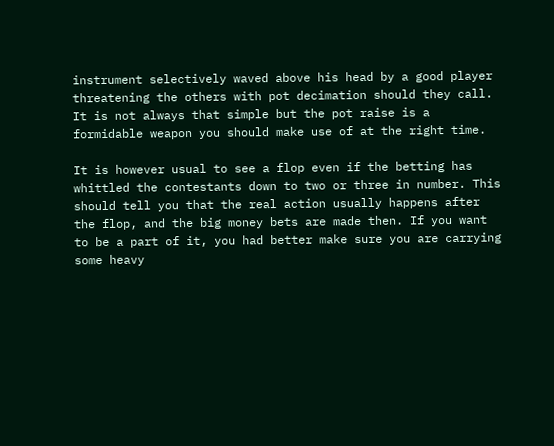instrument selectively waved above his head by a good player threatening the others with pot decimation should they call. It is not always that simple but the pot raise is a formidable weapon you should make use of at the right time.

It is however usual to see a flop even if the betting has whittled the contestants down to two or three in number. This should tell you that the real action usually happens after the flop, and the big money bets are made then. If you want to be a part of it, you had better make sure you are carrying some heavy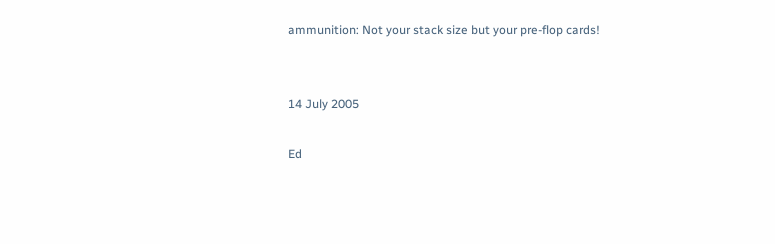ammunition: Not your stack size but your pre-flop cards!


14 July 2005

Ed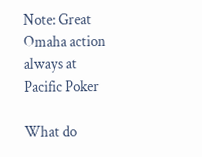Note: Great Omaha action always at Pacific Poker

What do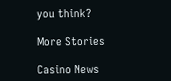you think?

More Stories

Casino News